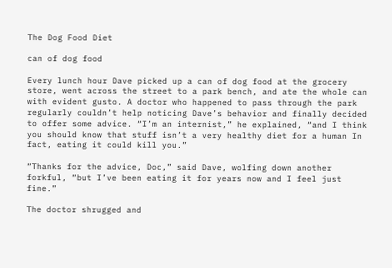The Dog Food Diet

can of dog food

Every lunch hour Dave picked up a can of dog food at the grocery store, went across the street to a park bench, and ate the whole can with evident gusto. A doctor who happened to pass through the park regularly couldn’t help noticing Dave’s behavior and finally decided to offer some advice. “I’m an internist,” he explained, “and I think you should know that stuff isn’t a very healthy diet for a human In fact, eating it could kill you.”

“Thanks for the advice, Doc,” said Dave, wolfing down another forkful, “but I’ve been eating it for years now and I feel just fine.”

The doctor shrugged and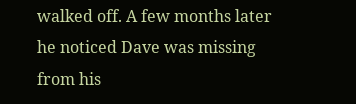walked off. A few months later he noticed Dave was missing from his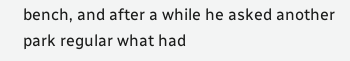bench, and after a while he asked another park regular what had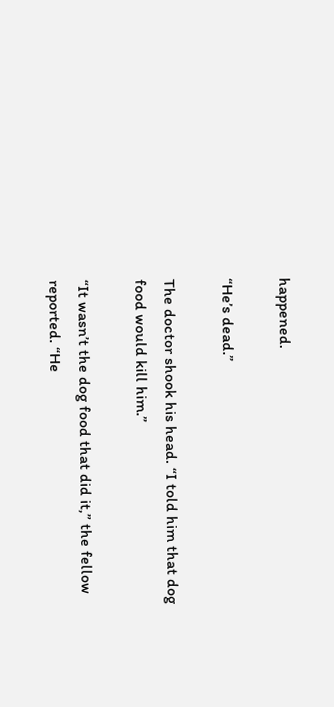happened.

“He’s dead.”

The doctor shook his head. “I told him that dog food would kill him.”

“It wasn’t the dog food that did it,” the fellow reported. “He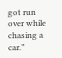got run over while chasing a car.”